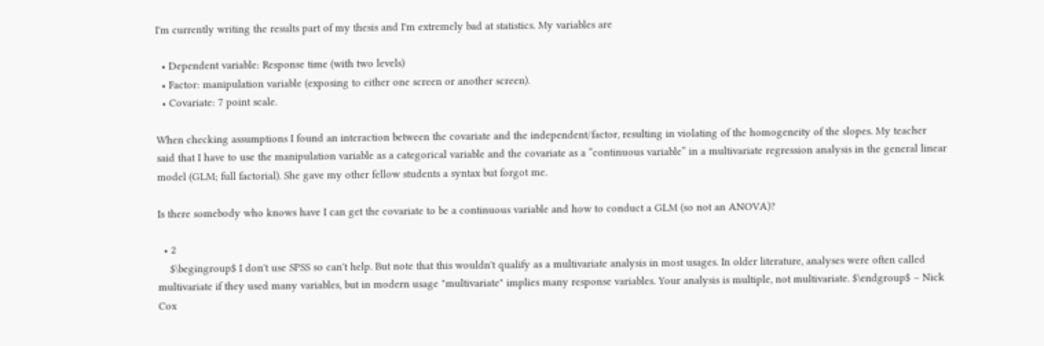I'm currently writing the results part of my thesis and I'm extremely bad at statistics. My variables are

  • Dependent variable: Response time (with two levels)
  • Factor: manipulation variable (exposing to either one screen or another screen).
  • Covariate: 7 point scale.

When checking assumptions I found an interaction between the covariate and the independent/factor, resulting in violating of the homogeneity of the slopes. My teacher said that I have to use the manipulation variable as a categorical variable and the covariate as a “continuous variable” in a multivariate regression analysis in the general linear model (GLM; full factorial). She gave my other fellow students a syntax but forgot me.

Is there somebody who knows have I can get the covariate to be a continuous variable and how to conduct a GLM (so not an ANOVA)?

  • 2
    $\begingroup$ I don't use SPSS so can't help. But note that this wouldn't qualify as a multivariate analysis in most usages. In older literature, analyses were often called multivariate if they used many variables, but in modern usage "multivariate" implies many response variables. Your analysis is multiple, not multivariate. $\endgroup$ – Nick Cox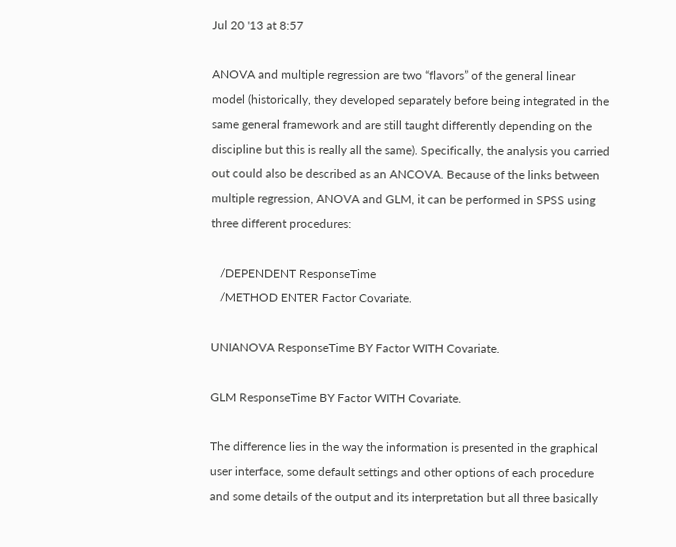Jul 20 '13 at 8:57

ANOVA and multiple regression are two “flavors” of the general linear model (historically, they developed separately before being integrated in the same general framework and are still taught differently depending on the discipline but this is really all the same). Specifically, the analysis you carried out could also be described as an ANCOVA. Because of the links between multiple regression, ANOVA and GLM, it can be performed in SPSS using three different procedures:

   /DEPENDENT ResponseTime
   /METHOD ENTER Factor Covariate.

UNIANOVA ResponseTime BY Factor WITH Covariate.

GLM ResponseTime BY Factor WITH Covariate.

The difference lies in the way the information is presented in the graphical user interface, some default settings and other options of each procedure and some details of the output and its interpretation but all three basically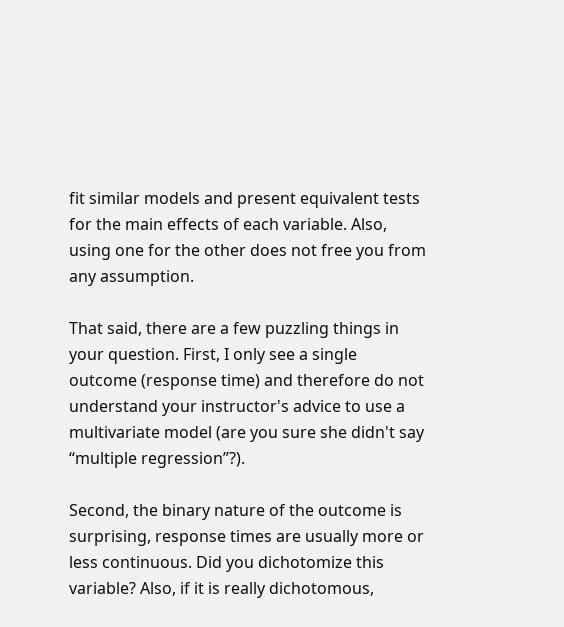fit similar models and present equivalent tests for the main effects of each variable. Also, using one for the other does not free you from any assumption.

That said, there are a few puzzling things in your question. First, I only see a single outcome (response time) and therefore do not understand your instructor's advice to use a multivariate model (are you sure she didn't say “multiple regression”?).

Second, the binary nature of the outcome is surprising, response times are usually more or less continuous. Did you dichotomize this variable? Also, if it is really dichotomous,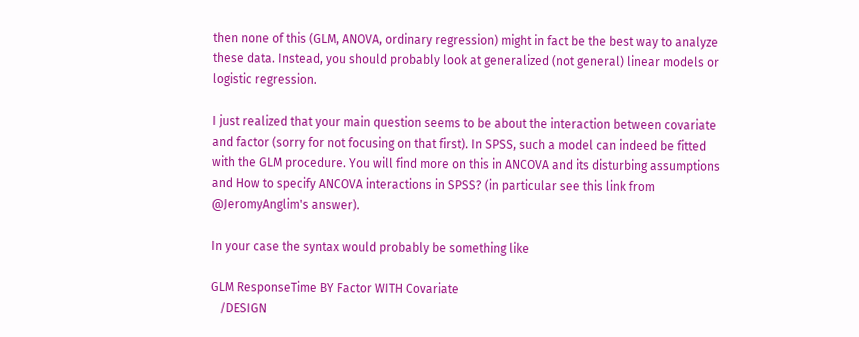then none of this (GLM, ANOVA, ordinary regression) might in fact be the best way to analyze these data. Instead, you should probably look at generalized (not general) linear models or logistic regression.

I just realized that your main question seems to be about the interaction between covariate and factor (sorry for not focusing on that first). In SPSS, such a model can indeed be fitted with the GLM procedure. You will find more on this in ANCOVA and its disturbing assumptions and How to specify ANCOVA interactions in SPSS? (in particular see this link from @JeromyAnglim's answer).

In your case the syntax would probably be something like

GLM ResponseTime BY Factor WITH Covariate
   /DESIGN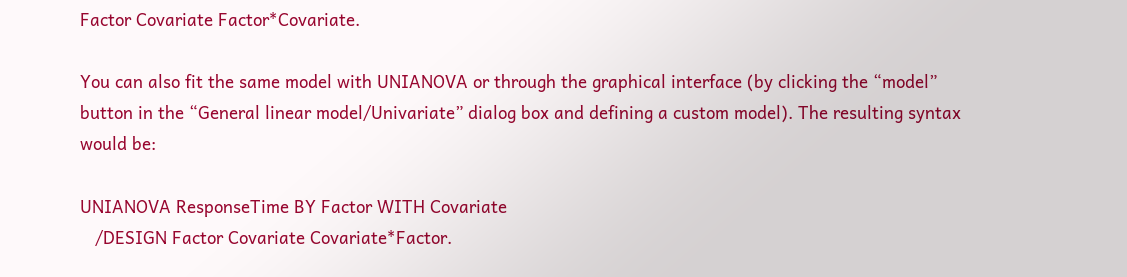Factor Covariate Factor*Covariate.

You can also fit the same model with UNIANOVA or through the graphical interface (by clicking the “model” button in the “General linear model/Univariate” dialog box and defining a custom model). The resulting syntax would be:

UNIANOVA ResponseTime BY Factor WITH Covariate
   /DESIGN Factor Covariate Covariate*Factor.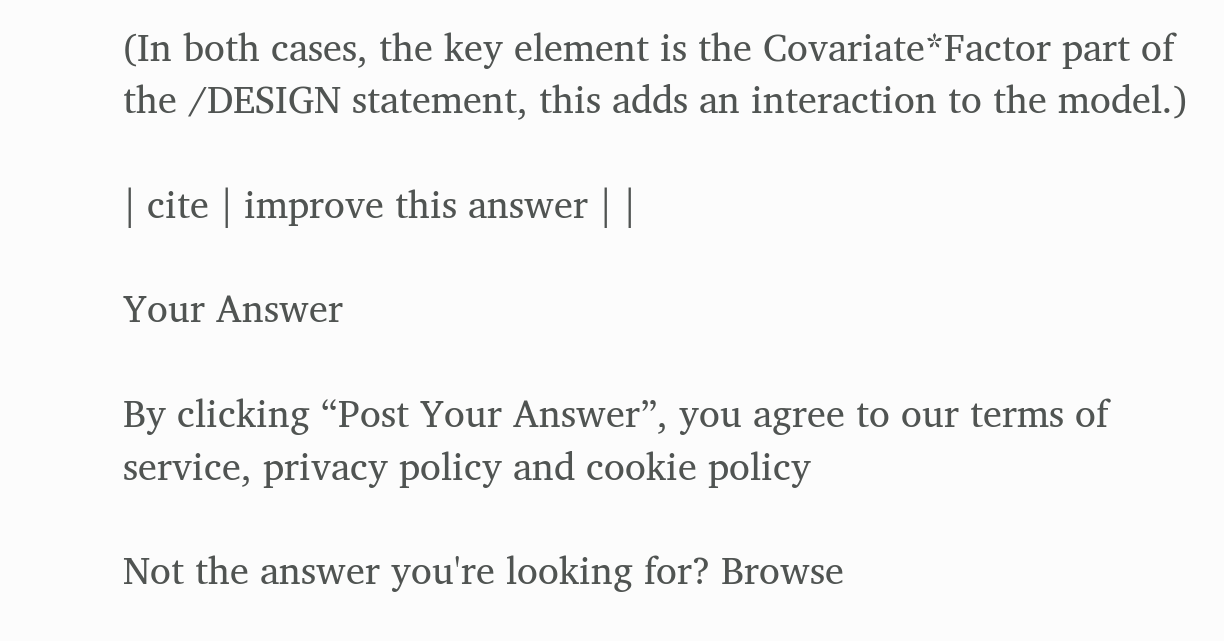(In both cases, the key element is the Covariate*Factor part of the /DESIGN statement, this adds an interaction to the model.)

| cite | improve this answer | |

Your Answer

By clicking “Post Your Answer”, you agree to our terms of service, privacy policy and cookie policy

Not the answer you're looking for? Browse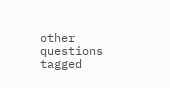other questions tagged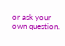or ask your own question.